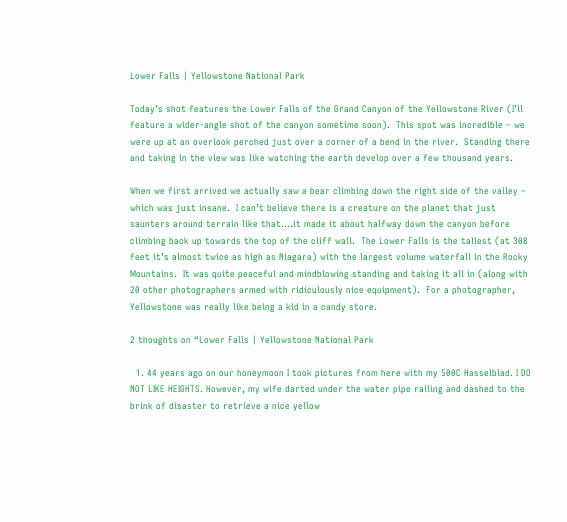Lower Falls | Yellowstone National Park

Today’s shot features the Lower Falls of the Grand Canyon of the Yellowstone River (I’ll feature a wider-angle shot of the canyon sometime soon).  This spot was incredible – we were up at an overlook perched just over a corner of a bend in the river.  Standing there and taking in the view was like watching the earth develop over a few thousand years.

When we first arrived we actually saw a bear climbing down the right side of the valley – which was just insane.  I can’t believe there is a creature on the planet that just saunters around terrain like that….it made it about halfway down the canyon before climbing back up towards the top of the cliff wall.  The Lower Falls is the tallest (at 308 feet it’s almost twice as high as Niagara) with the largest volume waterfall in the Rocky Mountains.  It was quite peaceful and mindblowing standing and taking it all in (along with 20 other photographers armed with ridiculously nice equipment).  For a photographer, Yellowstone was really like being a kid in a candy store.

2 thoughts on “Lower Falls | Yellowstone National Park

  1. 44 years ago on our honeymoon I took pictures from here with my 500C Hasselblad. I DO NOT LIKE HEIGHTS. However, my wife darted under the water pipe railing and dashed to the brink of disaster to retrieve a nice yellow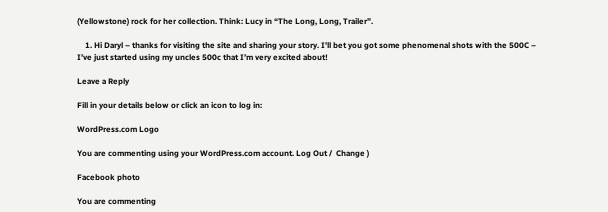(Yellowstone) rock for her collection. Think: Lucy in “The Long, Long, Trailer”.

    1. Hi Daryl – thanks for visiting the site and sharing your story. I’ll bet you got some phenomenal shots with the 500C – I’ve just started using my uncles 500c that I’m very excited about!

Leave a Reply

Fill in your details below or click an icon to log in:

WordPress.com Logo

You are commenting using your WordPress.com account. Log Out /  Change )

Facebook photo

You are commenting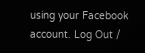using your Facebook account. Log Out /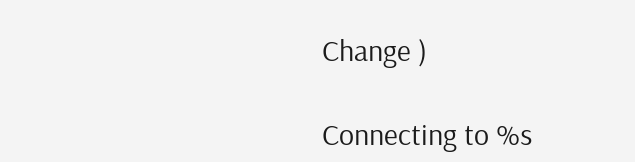Change )

Connecting to %s